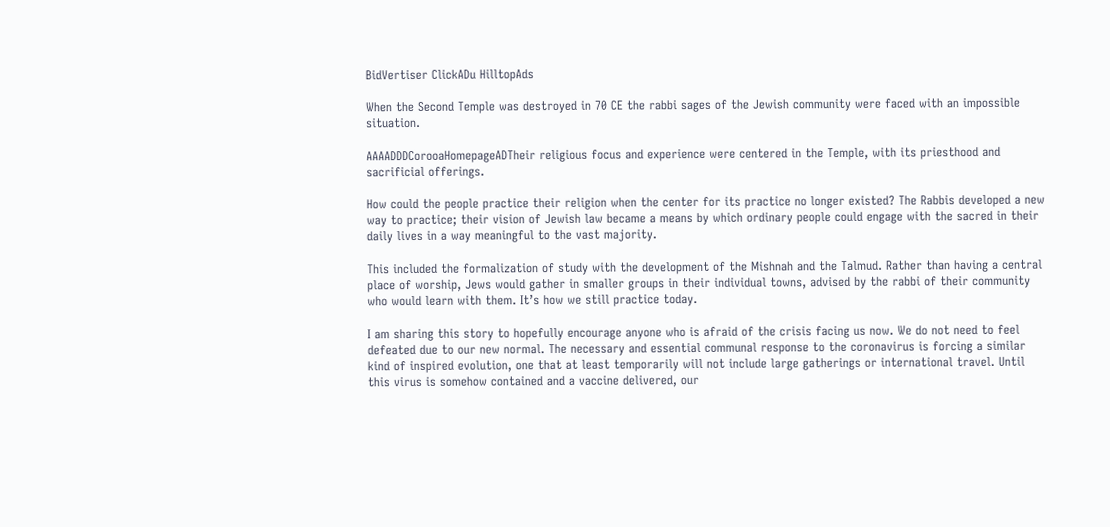BidVertiser ClickADu HilltopAds

When the Second Temple was destroyed in 70 CE the rabbi sages of the Jewish community were faced with an impossible situation.

AAAADDDCorooaHomepageADTheir religious focus and experience were centered in the Temple, with its priesthood and sacrificial offerings.

How could the people practice their religion when the center for its practice no longer existed? The Rabbis developed a new way to practice; their vision of Jewish law became a means by which ordinary people could engage with the sacred in their daily lives in a way meaningful to the vast majority.

This included the formalization of study with the development of the Mishnah and the Talmud. Rather than having a central place of worship, Jews would gather in smaller groups in their individual towns, advised by the rabbi of their community who would learn with them. It’s how we still practice today.

I am sharing this story to hopefully encourage anyone who is afraid of the crisis facing us now. We do not need to feel defeated due to our new normal. The necessary and essential communal response to the coronavirus is forcing a similar kind of inspired evolution, one that at least temporarily will not include large gatherings or international travel. Until this virus is somehow contained and a vaccine delivered, our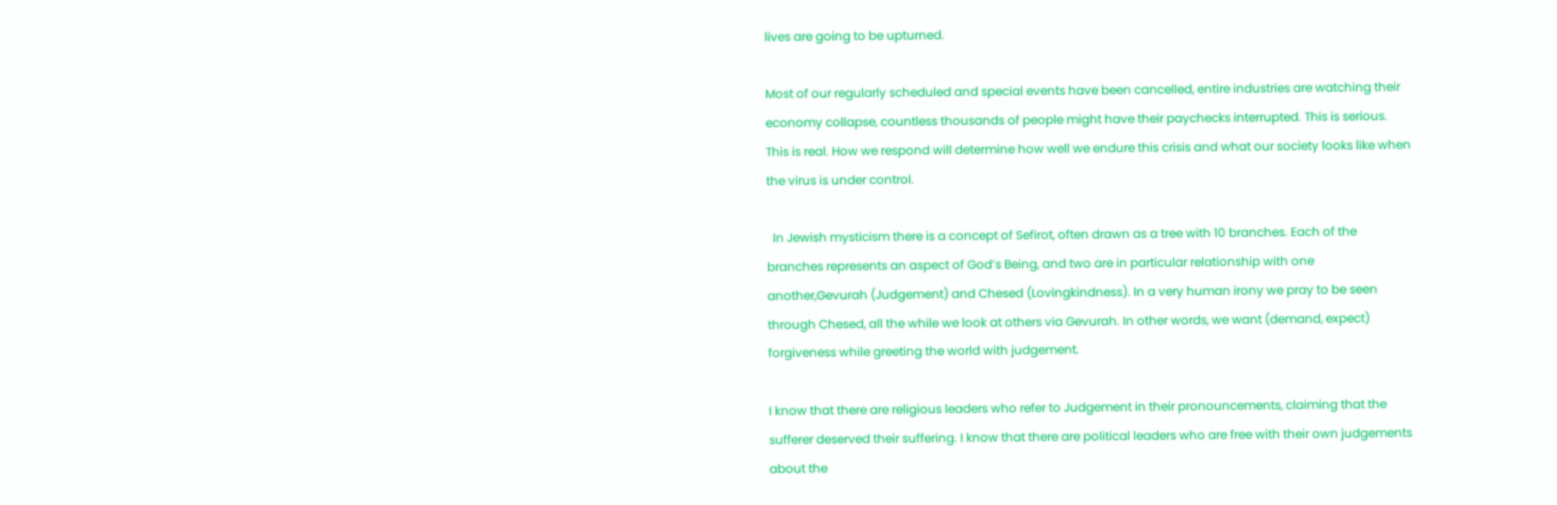lives are going to be upturned.

Most of our regularly scheduled and special events have been cancelled, entire industries are watching their economy collapse, countless thousands of people might have their paychecks interrupted. This is serious. This is real. How we respond will determine how well we endure this crisis and what our society looks like when the virus is under control.

  In Jewish mysticism there is a concept of Sefirot, often drawn as a tree with 10 branches. Each of the branches represents an aspect of God’s Being, and two are in particular relationship with one another,Gevurah (Judgement) and Chesed (Lovingkindness). In a very human irony we pray to be seen through Chesed, all the while we look at others via Gevurah. In other words, we want (demand, expect) forgiveness while greeting the world with judgement.

I know that there are religious leaders who refer to Judgement in their pronouncements, claiming that the sufferer deserved their suffering. I know that there are political leaders who are free with their own judgements about the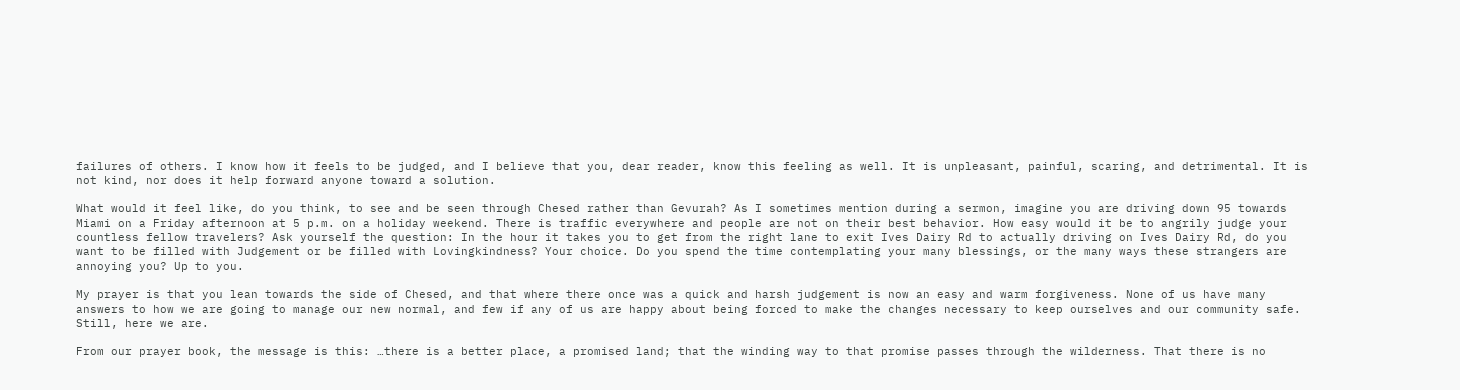failures of others. I know how it feels to be judged, and I believe that you, dear reader, know this feeling as well. It is unpleasant, painful, scaring, and detrimental. It is not kind, nor does it help forward anyone toward a solution.

What would it feel like, do you think, to see and be seen through Chesed rather than Gevurah? As I sometimes mention during a sermon, imagine you are driving down 95 towards Miami on a Friday afternoon at 5 p.m. on a holiday weekend. There is traffic everywhere and people are not on their best behavior. How easy would it be to angrily judge your countless fellow travelers? Ask yourself the question: In the hour it takes you to get from the right lane to exit Ives Dairy Rd to actually driving on Ives Dairy Rd, do you want to be filled with Judgement or be filled with Lovingkindness? Your choice. Do you spend the time contemplating your many blessings, or the many ways these strangers are annoying you? Up to you.

My prayer is that you lean towards the side of Chesed, and that where there once was a quick and harsh judgement is now an easy and warm forgiveness. None of us have many answers to how we are going to manage our new normal, and few if any of us are happy about being forced to make the changes necessary to keep ourselves and our community safe. Still, here we are.

From our prayer book, the message is this: …there is a better place, a promised land; that the winding way to that promise passes through the wilderness. That there is no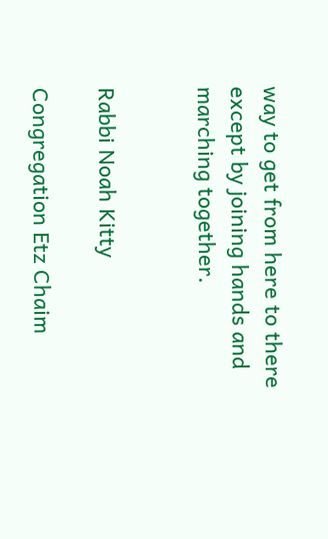way to get from here to there except by joining hands and marching together.


Rabbi Noah Kitty

Congregation Etz Chaim